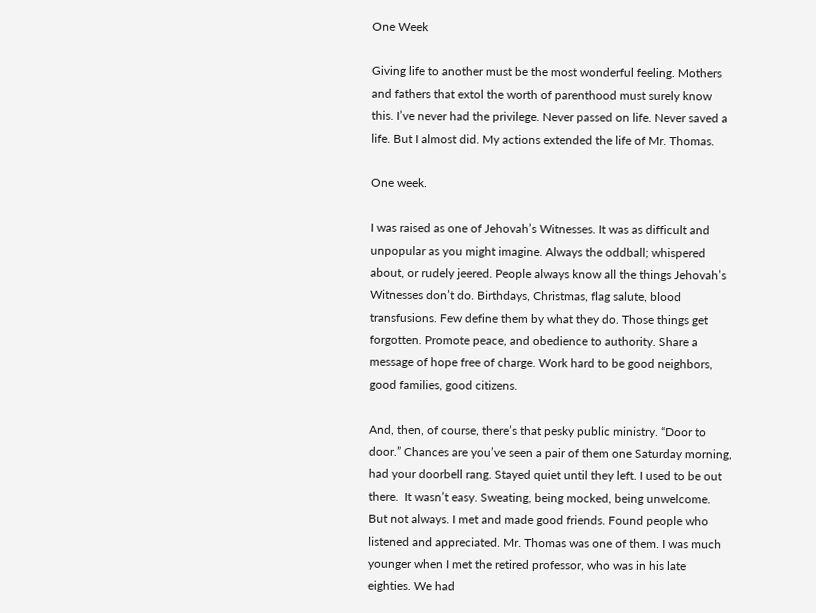One Week

Giving life to another must be the most wonderful feeling. Mothers and fathers that extol the worth of parenthood must surely know this. I’ve never had the privilege. Never passed on life. Never saved a life. But I almost did. My actions extended the life of Mr. Thomas.

One week.

I was raised as one of Jehovah’s Witnesses. It was as difficult and unpopular as you might imagine. Always the oddball; whispered about, or rudely jeered. People always know all the things Jehovah’s Witnesses don’t do. Birthdays, Christmas, flag salute, blood transfusions. Few define them by what they do. Those things get forgotten. Promote peace, and obedience to authority. Share a message of hope free of charge. Work hard to be good neighbors, good families, good citizens.

And, then, of course, there’s that pesky public ministry. “Door to door.” Chances are you’ve seen a pair of them one Saturday morning, had your doorbell rang. Stayed quiet until they left. I used to be out there.  It wasn’t easy. Sweating, being mocked, being unwelcome. But not always. I met and made good friends. Found people who listened and appreciated. Mr. Thomas was one of them. I was much younger when I met the retired professor, who was in his late eighties. We had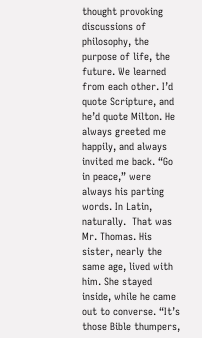thought provoking discussions of philosophy, the purpose of life, the future. We learned from each other. I’d quote Scripture, and he’d quote Milton. He always greeted me happily, and always invited me back. “Go in peace,” were always his parting words. In Latin, naturally.  That was Mr. Thomas. His sister, nearly the same age, lived with him. She stayed inside, while he came out to converse. “It’s those Bible thumpers,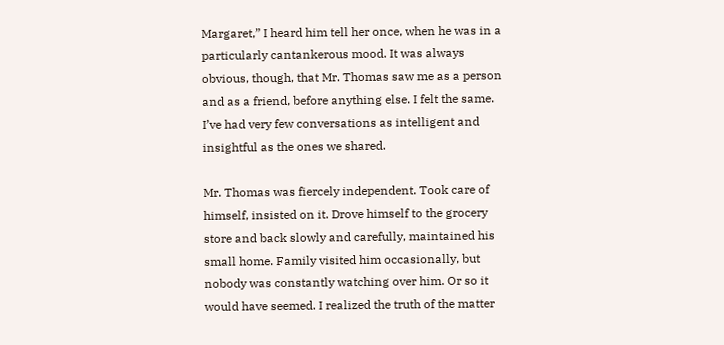Margaret,” I heard him tell her once, when he was in a particularly cantankerous mood. It was always obvious, though, that Mr. Thomas saw me as a person and as a friend, before anything else. I felt the same. I’ve had very few conversations as intelligent and insightful as the ones we shared.

Mr. Thomas was fiercely independent. Took care of himself, insisted on it. Drove himself to the grocery store and back slowly and carefully, maintained his small home. Family visited him occasionally, but nobody was constantly watching over him. Or so it would have seemed. I realized the truth of the matter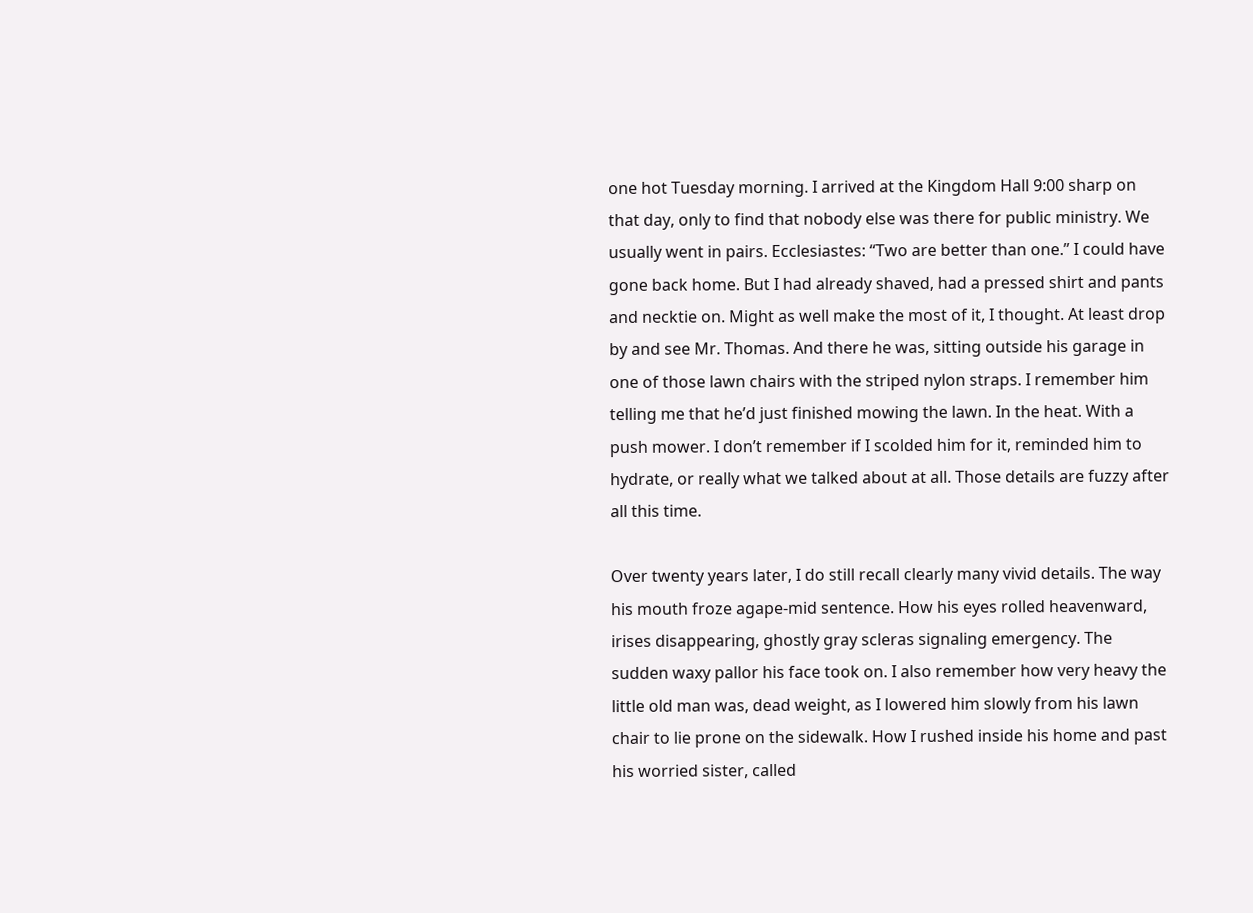one hot Tuesday morning. I arrived at the Kingdom Hall 9:00 sharp on that day, only to find that nobody else was there for public ministry. We usually went in pairs. Ecclesiastes: “Two are better than one.” I could have gone back home. But I had already shaved, had a pressed shirt and pants and necktie on. Might as well make the most of it, I thought. At least drop by and see Mr. Thomas. And there he was, sitting outside his garage in one of those lawn chairs with the striped nylon straps. I remember him telling me that he’d just finished mowing the lawn. In the heat. With a push mower. I don’t remember if I scolded him for it, reminded him to hydrate, or really what we talked about at all. Those details are fuzzy after all this time.

Over twenty years later, I do still recall clearly many vivid details. The way his mouth froze agape-mid sentence. How his eyes rolled heavenward, irises disappearing, ghostly gray scleras signaling emergency. The sudden waxy pallor his face took on. I also remember how very heavy the little old man was, dead weight, as I lowered him slowly from his lawn chair to lie prone on the sidewalk. How I rushed inside his home and past his worried sister, called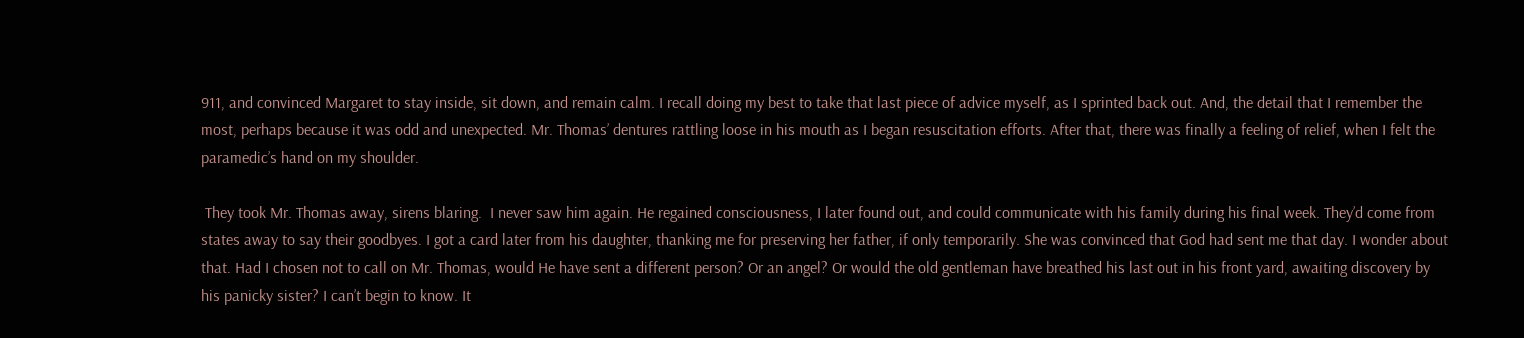911, and convinced Margaret to stay inside, sit down, and remain calm. I recall doing my best to take that last piece of advice myself, as I sprinted back out. And, the detail that I remember the most, perhaps because it was odd and unexpected. Mr. Thomas’ dentures rattling loose in his mouth as I began resuscitation efforts. After that, there was finally a feeling of relief, when I felt the paramedic’s hand on my shoulder.

 They took Mr. Thomas away, sirens blaring.  I never saw him again. He regained consciousness, I later found out, and could communicate with his family during his final week. They’d come from states away to say their goodbyes. I got a card later from his daughter, thanking me for preserving her father, if only temporarily. She was convinced that God had sent me that day. I wonder about that. Had I chosen not to call on Mr. Thomas, would He have sent a different person? Or an angel? Or would the old gentleman have breathed his last out in his front yard, awaiting discovery by his panicky sister? I can’t begin to know. It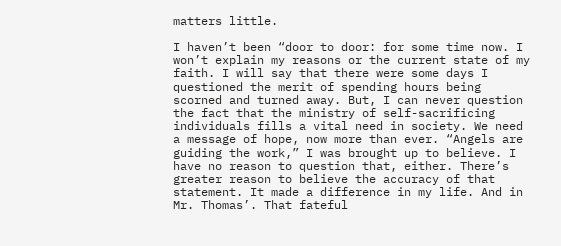matters little.

I haven’t been “door to door: for some time now. I won’t explain my reasons or the current state of my faith. I will say that there were some days I questioned the merit of spending hours being scorned and turned away. But, I can never question the fact that the ministry of self-sacrificing individuals fills a vital need in society. We need a message of hope, now more than ever. “Angels are guiding the work,” I was brought up to believe. I have no reason to question that, either. There’s greater reason to believe the accuracy of that statement. It made a difference in my life. And in Mr. Thomas’. That fateful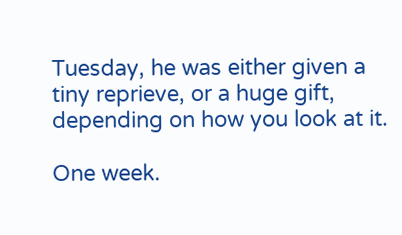Tuesday, he was either given a tiny reprieve, or a huge gift, depending on how you look at it.

One week.